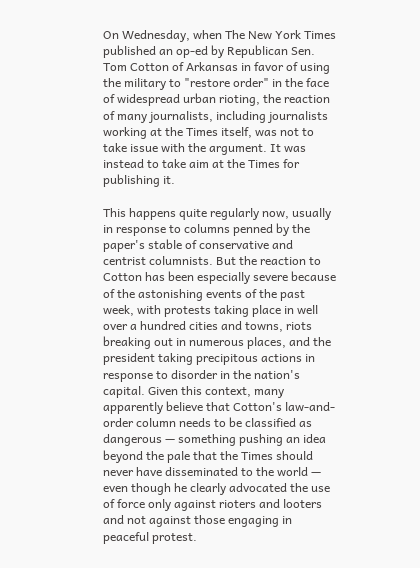On Wednesday, when The New York Times published an op-ed by Republican Sen. Tom Cotton of Arkansas in favor of using the military to "restore order" in the face of widespread urban rioting, the reaction of many journalists, including journalists working at the Times itself, was not to take issue with the argument. It was instead to take aim at the Times for publishing it.

This happens quite regularly now, usually in response to columns penned by the paper's stable of conservative and centrist columnists. But the reaction to Cotton has been especially severe because of the astonishing events of the past week, with protests taking place in well over a hundred cities and towns, riots breaking out in numerous places, and the president taking precipitous actions in response to disorder in the nation's capital. Given this context, many apparently believe that Cotton's law-and-order column needs to be classified as dangerous — something pushing an idea beyond the pale that the Times should never have disseminated to the world — even though he clearly advocated the use of force only against rioters and looters and not against those engaging in peaceful protest.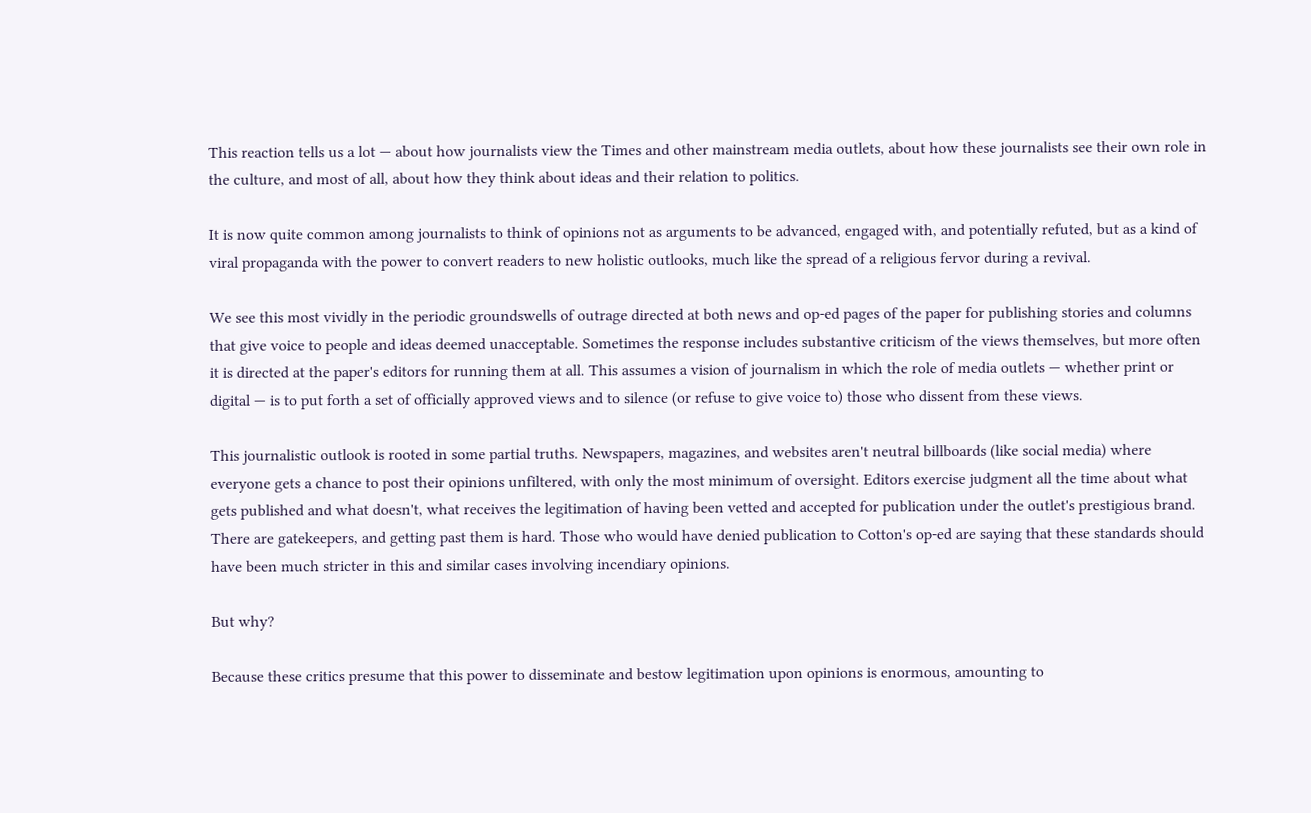This reaction tells us a lot — about how journalists view the Times and other mainstream media outlets, about how these journalists see their own role in the culture, and most of all, about how they think about ideas and their relation to politics.

It is now quite common among journalists to think of opinions not as arguments to be advanced, engaged with, and potentially refuted, but as a kind of viral propaganda with the power to convert readers to new holistic outlooks, much like the spread of a religious fervor during a revival.

We see this most vividly in the periodic groundswells of outrage directed at both news and op-ed pages of the paper for publishing stories and columns that give voice to people and ideas deemed unacceptable. Sometimes the response includes substantive criticism of the views themselves, but more often it is directed at the paper's editors for running them at all. This assumes a vision of journalism in which the role of media outlets — whether print or digital — is to put forth a set of officially approved views and to silence (or refuse to give voice to) those who dissent from these views.

This journalistic outlook is rooted in some partial truths. Newspapers, magazines, and websites aren't neutral billboards (like social media) where everyone gets a chance to post their opinions unfiltered, with only the most minimum of oversight. Editors exercise judgment all the time about what gets published and what doesn't, what receives the legitimation of having been vetted and accepted for publication under the outlet's prestigious brand. There are gatekeepers, and getting past them is hard. Those who would have denied publication to Cotton's op-ed are saying that these standards should have been much stricter in this and similar cases involving incendiary opinions.

But why?

Because these critics presume that this power to disseminate and bestow legitimation upon opinions is enormous, amounting to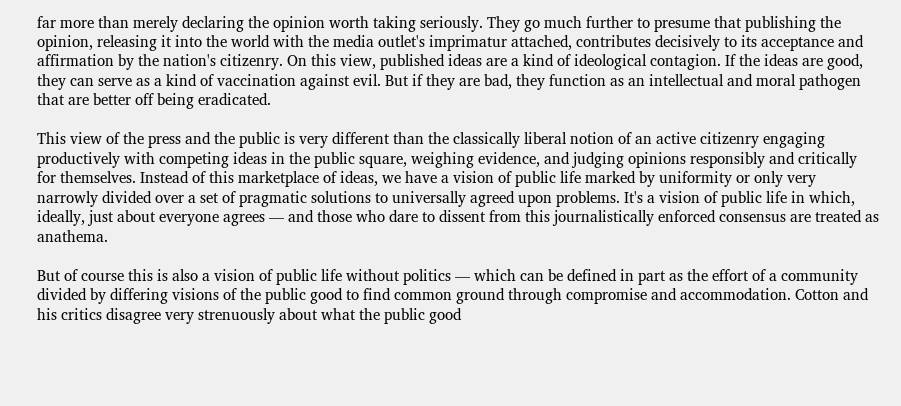far more than merely declaring the opinion worth taking seriously. They go much further to presume that publishing the opinion, releasing it into the world with the media outlet's imprimatur attached, contributes decisively to its acceptance and affirmation by the nation's citizenry. On this view, published ideas are a kind of ideological contagion. If the ideas are good, they can serve as a kind of vaccination against evil. But if they are bad, they function as an intellectual and moral pathogen that are better off being eradicated.

This view of the press and the public is very different than the classically liberal notion of an active citizenry engaging productively with competing ideas in the public square, weighing evidence, and judging opinions responsibly and critically for themselves. Instead of this marketplace of ideas, we have a vision of public life marked by uniformity or only very narrowly divided over a set of pragmatic solutions to universally agreed upon problems. It's a vision of public life in which, ideally, just about everyone agrees — and those who dare to dissent from this journalistically enforced consensus are treated as anathema.

But of course this is also a vision of public life without politics — which can be defined in part as the effort of a community divided by differing visions of the public good to find common ground through compromise and accommodation. Cotton and his critics disagree very strenuously about what the public good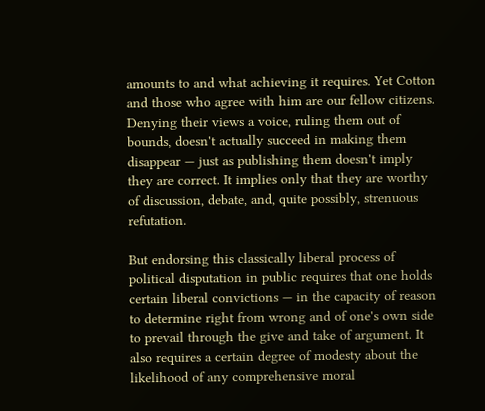amounts to and what achieving it requires. Yet Cotton and those who agree with him are our fellow citizens. Denying their views a voice, ruling them out of bounds, doesn't actually succeed in making them disappear — just as publishing them doesn't imply they are correct. It implies only that they are worthy of discussion, debate, and, quite possibly, strenuous refutation.

But endorsing this classically liberal process of political disputation in public requires that one holds certain liberal convictions — in the capacity of reason to determine right from wrong and of one's own side to prevail through the give and take of argument. It also requires a certain degree of modesty about the likelihood of any comprehensive moral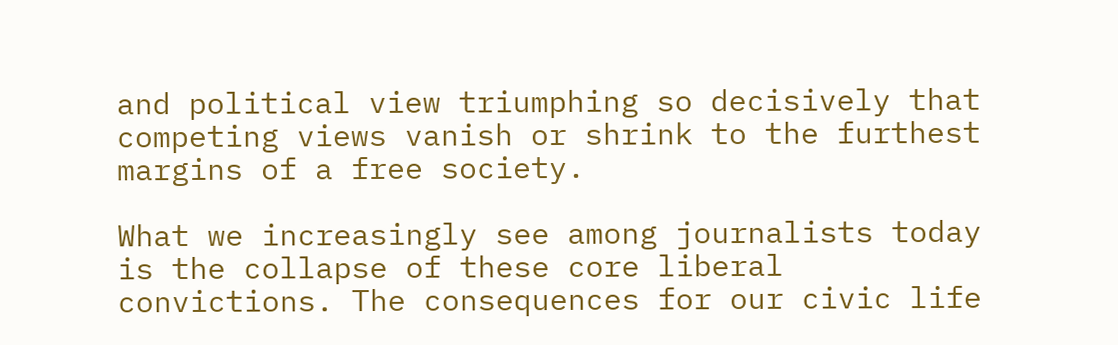and political view triumphing so decisively that competing views vanish or shrink to the furthest margins of a free society.

What we increasingly see among journalists today is the collapse of these core liberal convictions. The consequences for our civic life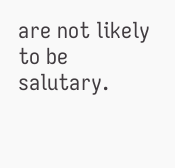are not likely to be salutary.